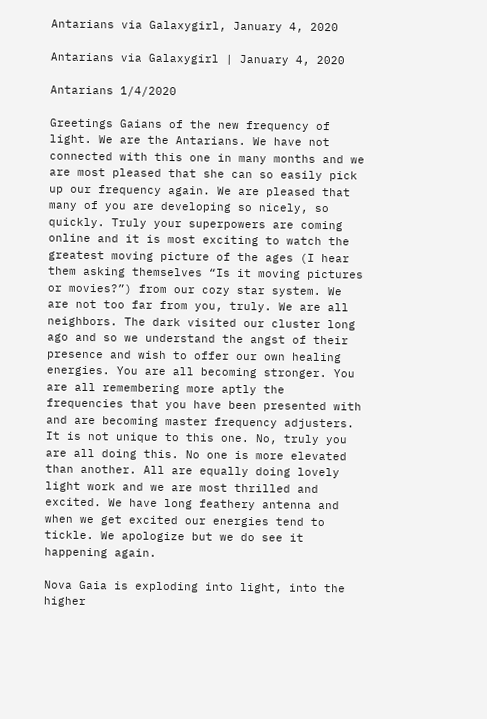Antarians via Galaxygirl, January 4, 2020

Antarians via Galaxygirl | January 4, 2020

Antarians 1/4/2020

Greetings Gaians of the new frequency of light. We are the Antarians. We have not connected with this one in many months and we are most pleased that she can so easily pick up our frequency again. We are pleased that many of you are developing so nicely, so quickly. Truly your superpowers are coming online and it is most exciting to watch the greatest moving picture of the ages (I hear them asking themselves “Is it moving pictures or movies?”) from our cozy star system. We are not too far from you, truly. We are all neighbors. The dark visited our cluster long ago and so we understand the angst of their presence and wish to offer our own healing energies. You are all becoming stronger. You are all remembering more aptly the frequencies that you have been presented with and are becoming master frequency adjusters. It is not unique to this one. No, truly you are all doing this. No one is more elevated than another. All are equally doing lovely light work and we are most thrilled and excited. We have long feathery antenna and when we get excited our energies tend to tickle. We apologize but we do see it happening again.

Nova Gaia is exploding into light, into the higher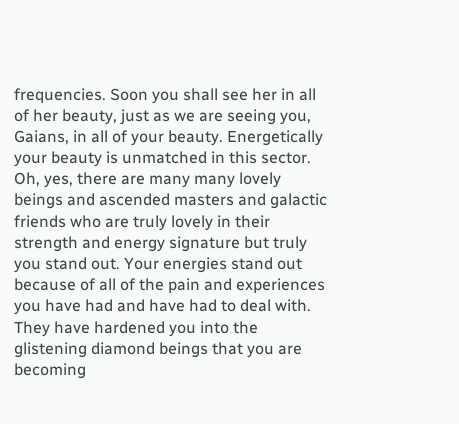frequencies. Soon you shall see her in all of her beauty, just as we are seeing you, Gaians, in all of your beauty. Energetically your beauty is unmatched in this sector. Oh, yes, there are many many lovely beings and ascended masters and galactic friends who are truly lovely in their strength and energy signature but truly you stand out. Your energies stand out because of all of the pain and experiences you have had and have had to deal with. They have hardened you into the glistening diamond beings that you are becoming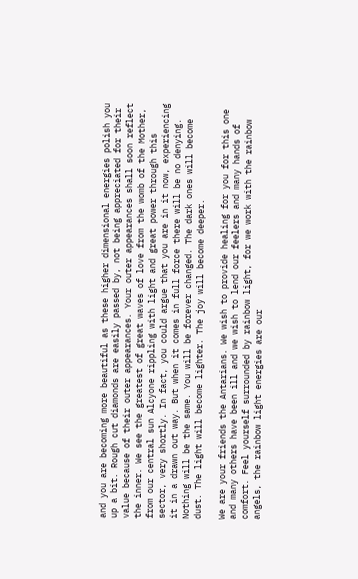and you are becoming more beautiful as these higher dimensional energies polish you up a bit. Rough cut diamonds are easily passed by, not being appreciated for their value because of their outer appearances. Your outer appearances shall soon reflect the inner. We see the greatest of great waves of love from the womb of the Mother, from our central sun Alcyone rippling with light and great power through this sector, very shortly. In fact, you could argue that you are in it now, experiencing it in a drawn out way. But when it comes in full force there will be no denying. Nothing will be the same. You will be forever changed. The dark ones will become dust. The light will become lighter. The joy will become deeper.

We are your friends the Antarians. We wish to provide healing for you for this one and many others have been ill and we wish to lend our feelers and many hands of comfort. Feel yourself surrounded by rainbow light, for we work with the rainbow angels, the rainbow light energies are our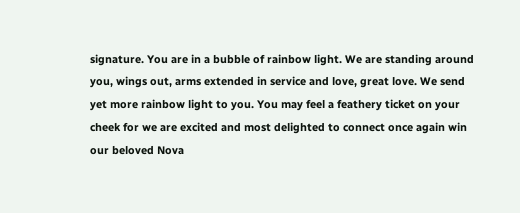signature. You are in a bubble of rainbow light. We are standing around you, wings out, arms extended in service and love, great love. We send yet more rainbow light to you. You may feel a feathery ticket on your cheek for we are excited and most delighted to connect once again win our beloved Nova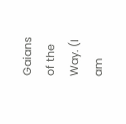Gaians of the Way. (I am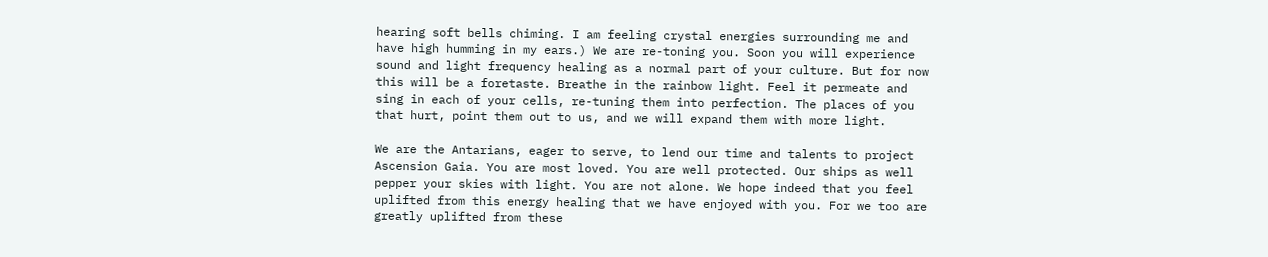hearing soft bells chiming. I am feeling crystal energies surrounding me and have high humming in my ears.) We are re-toning you. Soon you will experience sound and light frequency healing as a normal part of your culture. But for now this will be a foretaste. Breathe in the rainbow light. Feel it permeate and sing in each of your cells, re-tuning them into perfection. The places of you that hurt, point them out to us, and we will expand them with more light.

We are the Antarians, eager to serve, to lend our time and talents to project Ascension Gaia. You are most loved. You are well protected. Our ships as well pepper your skies with light. You are not alone. We hope indeed that you feel uplifted from this energy healing that we have enjoyed with you. For we too are greatly uplifted from these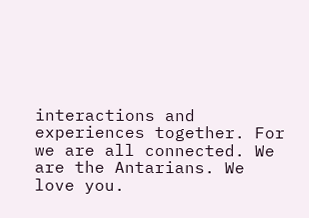interactions and experiences together. For we are all connected. We are the Antarians. We love you.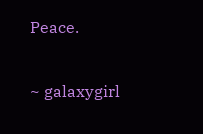Peace.

~ galaxygirl